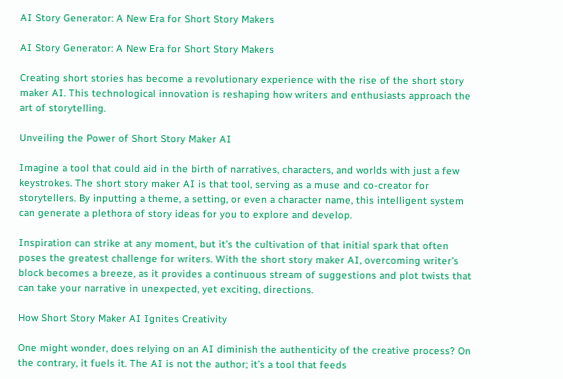AI Story Generator: A New Era for Short Story Makers

AI Story Generator: A New Era for Short Story Makers

Creating short stories has become a revolutionary experience with the rise of the short story maker AI. This technological innovation is reshaping how writers and enthusiasts approach the art of storytelling.

Unveiling the Power of Short Story Maker AI

Imagine a tool that could aid in the birth of narratives, characters, and worlds with just a few keystrokes. The short story maker AI is that tool, serving as a muse and co-creator for storytellers. By inputting a theme, a setting, or even a character name, this intelligent system can generate a plethora of story ideas for you to explore and develop.

Inspiration can strike at any moment, but it’s the cultivation of that initial spark that often poses the greatest challenge for writers. With the short story maker AI, overcoming writer’s block becomes a breeze, as it provides a continuous stream of suggestions and plot twists that can take your narrative in unexpected, yet exciting, directions.

How Short Story Maker AI Ignites Creativity

One might wonder, does relying on an AI diminish the authenticity of the creative process? On the contrary, it fuels it. The AI is not the author; it’s a tool that feeds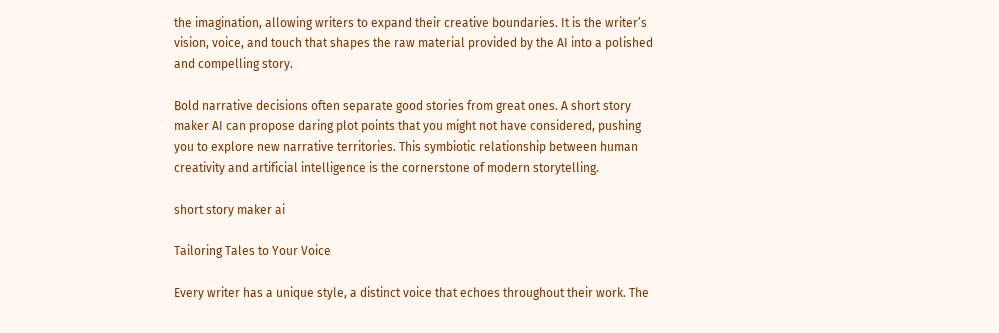the imagination, allowing writers to expand their creative boundaries. It is the writer’s vision, voice, and touch that shapes the raw material provided by the AI into a polished and compelling story.

Bold narrative decisions often separate good stories from great ones. A short story maker AI can propose daring plot points that you might not have considered, pushing you to explore new narrative territories. This symbiotic relationship between human creativity and artificial intelligence is the cornerstone of modern storytelling.

short story maker ai

Tailoring Tales to Your Voice

Every writer has a unique style, a distinct voice that echoes throughout their work. The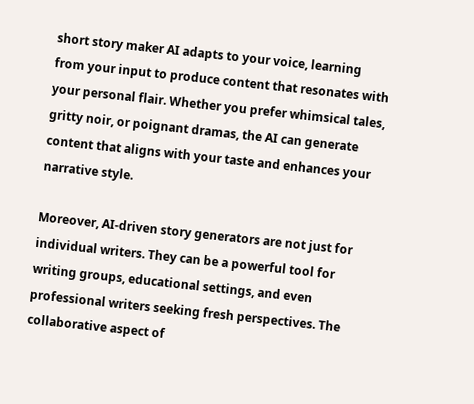short story maker AI adapts to your voice, learning from your input to produce content that resonates with your personal flair. Whether you prefer whimsical tales, gritty noir, or poignant dramas, the AI can generate content that aligns with your taste and enhances your narrative style.

Moreover, AI-driven story generators are not just for individual writers. They can be a powerful tool for writing groups, educational settings, and even professional writers seeking fresh perspectives. The collaborative aspect of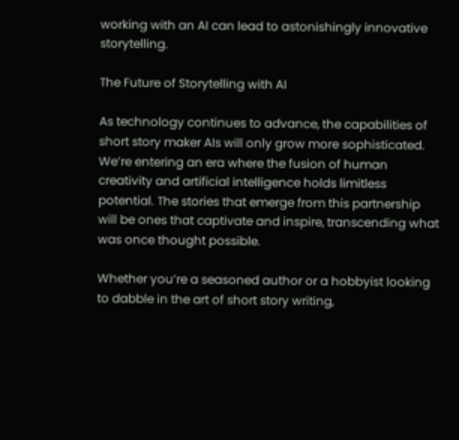working with an AI can lead to astonishingly innovative storytelling.

The Future of Storytelling with AI

As technology continues to advance, the capabilities of short story maker AIs will only grow more sophisticated. We’re entering an era where the fusion of human creativity and artificial intelligence holds limitless potential. The stories that emerge from this partnership will be ones that captivate and inspire, transcending what was once thought possible.

Whether you’re a seasoned author or a hobbyist looking to dabble in the art of short story writing,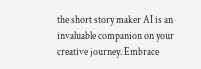the short story maker AI is an invaluable companion on your creative journey. Embrace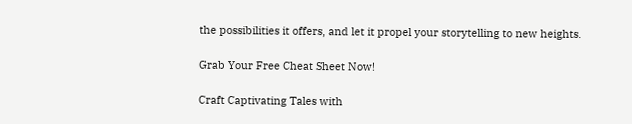the possibilities it offers, and let it propel your storytelling to new heights.

Grab Your Free Cheat Sheet Now!

Craft Captivating Tales with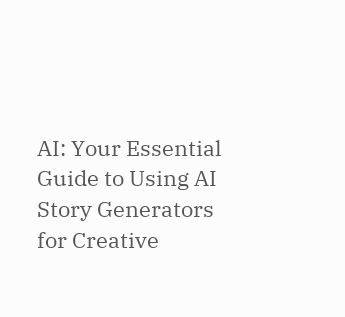AI: Your Essential Guide to Using AI Story Generators for Creative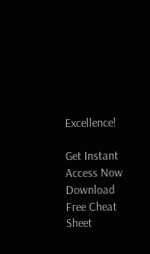Excellence!

Get Instant Access Now
Download Free Cheat Sheet